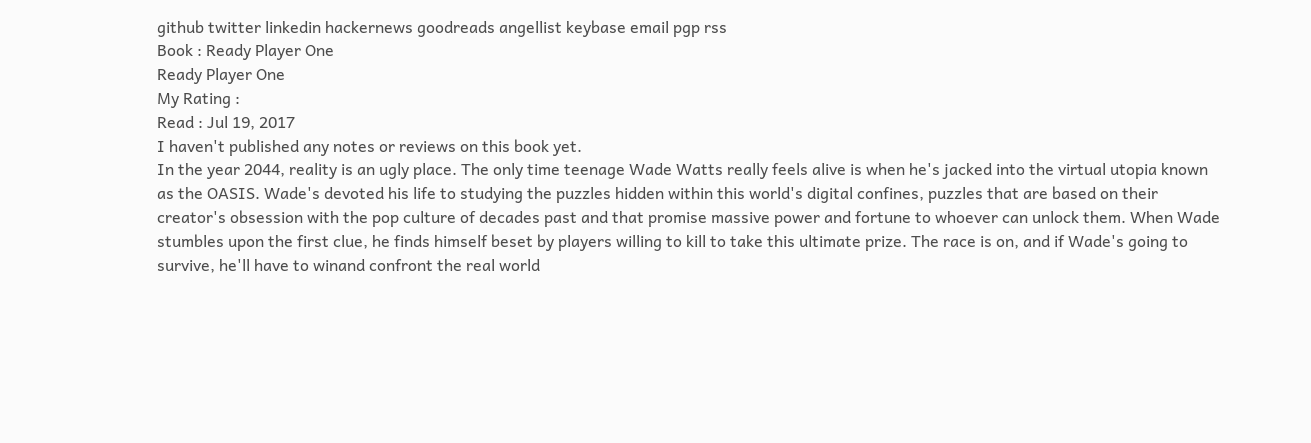github twitter linkedin hackernews goodreads angellist keybase email pgp rss
Book : Ready Player One
Ready Player One
My Rating :
Read : Jul 19, 2017
I haven't published any notes or reviews on this book yet.
In the year 2044, reality is an ugly place. The only time teenage Wade Watts really feels alive is when he's jacked into the virtual utopia known as the OASIS. Wade's devoted his life to studying the puzzles hidden within this world's digital confines, puzzles that are based on their creator's obsession with the pop culture of decades past and that promise massive power and fortune to whoever can unlock them. When Wade stumbles upon the first clue, he finds himself beset by players willing to kill to take this ultimate prize. The race is on, and if Wade's going to survive, he'll have to winand confront the real world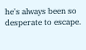he's always been so desperate to escape.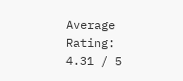Average Rating:
4.31 / 5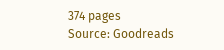374 pages
Source: Goodreads